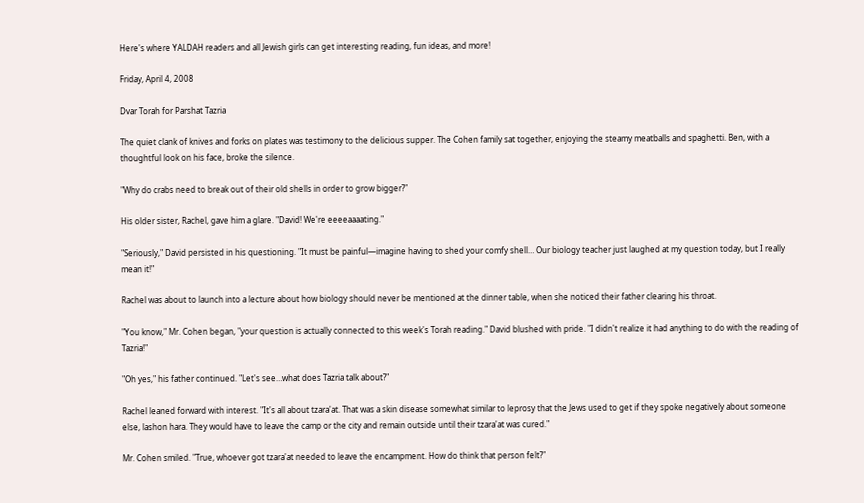Here's where YALDAH readers and all Jewish girls can get interesting reading, fun ideas, and more!

Friday, April 4, 2008

Dvar Torah for Parshat Tazria

The quiet clank of knives and forks on plates was testimony to the delicious supper. The Cohen family sat together, enjoying the steamy meatballs and spaghetti. Ben, with a thoughtful look on his face, broke the silence.

"Why do crabs need to break out of their old shells in order to grow bigger?"

His older sister, Rachel, gave him a glare. "David! We're eeeeaaaating."

"Seriously," David persisted in his questioning. "It must be painful—imagine having to shed your comfy shell… Our biology teacher just laughed at my question today, but I really mean it!"

Rachel was about to launch into a lecture about how biology should never be mentioned at the dinner table, when she noticed their father clearing his throat.

"You know," Mr. Cohen began, "your question is actually connected to this week's Torah reading." David blushed with pride. "I didn't realize it had anything to do with the reading of Tazria!"

"Oh yes," his father continued. "Let's see…what does Tazria talk about?"

Rachel leaned forward with interest. "It's all about tzara'at. That was a skin disease somewhat similar to leprosy that the Jews used to get if they spoke negatively about someone else, lashon hara. They would have to leave the camp or the city and remain outside until their tzara'at was cured."

Mr. Cohen smiled. "True, whoever got tzara'at needed to leave the encampment. How do think that person felt?"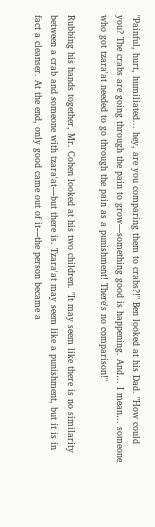"Painful, hurt, humiliated... hey, are you comparing them to crabs?!" Ben looked at his Dad. "How could you? The crabs are going through the pain to grow—something good is happening. And… I mean… someone who got tzara'at needed to go through the pain as a punishment! There's no comparison!"

Rubbing his hands together, Mr. Cohen looked at his two children. "It may seem like there is no similarity between a crab and someone with tzara'at—but there is. Tzara'at may seem like a punishment, but it is in fact a cleanser. At the end, only good came out of it—the person became a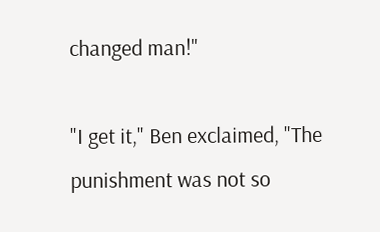changed man!"

"I get it," Ben exclaimed, "The punishment was not so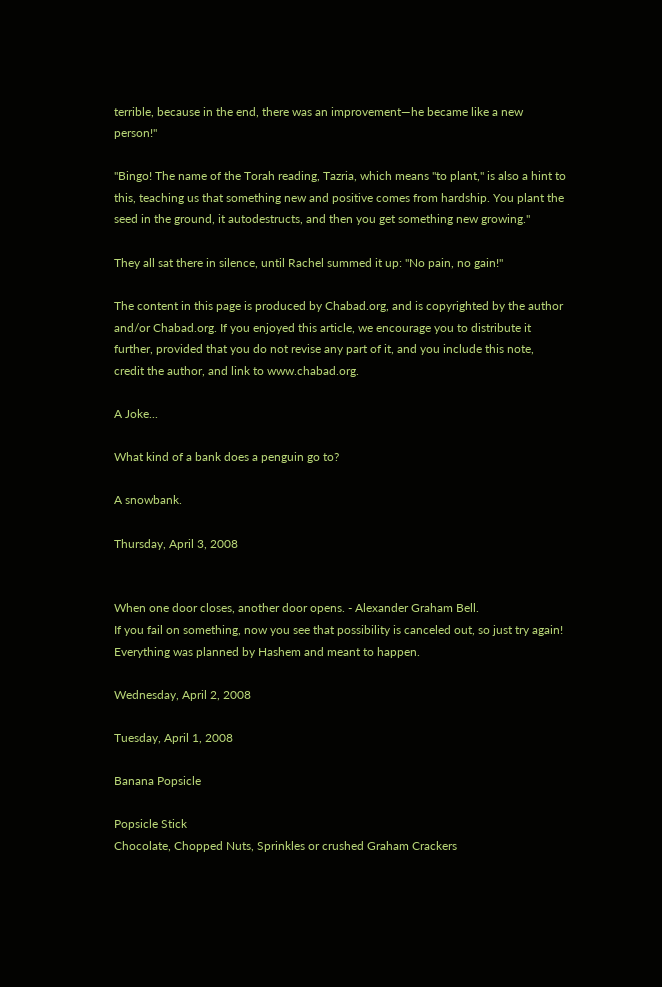terrible, because in the end, there was an improvement—he became like a new person!"

"Bingo! The name of the Torah reading, Tazria, which means "to plant," is also a hint to this, teaching us that something new and positive comes from hardship. You plant the seed in the ground, it autodestructs, and then you get something new growing."

They all sat there in silence, until Rachel summed it up: "No pain, no gain!"

The content in this page is produced by Chabad.org, and is copyrighted by the author and/or Chabad.org. If you enjoyed this article, we encourage you to distribute it further, provided that you do not revise any part of it, and you include this note, credit the author, and link to www.chabad.org.

A Joke...

What kind of a bank does a penguin go to?

A snowbank.

Thursday, April 3, 2008


When one door closes, another door opens. - Alexander Graham Bell.
If you fail on something, now you see that possibility is canceled out, so just try again! Everything was planned by Hashem and meant to happen.

Wednesday, April 2, 2008

Tuesday, April 1, 2008

Banana Popsicle

Popsicle Stick
Chocolate, Chopped Nuts, Sprinkles or crushed Graham Crackers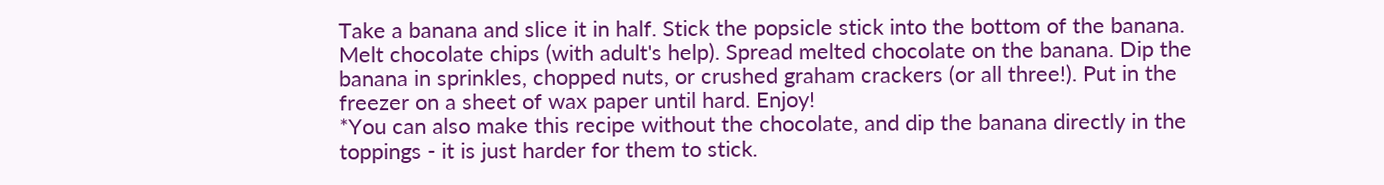Take a banana and slice it in half. Stick the popsicle stick into the bottom of the banana. Melt chocolate chips (with adult's help). Spread melted chocolate on the banana. Dip the banana in sprinkles, chopped nuts, or crushed graham crackers (or all three!). Put in the freezer on a sheet of wax paper until hard. Enjoy!
*You can also make this recipe without the chocolate, and dip the banana directly in the toppings - it is just harder for them to stick.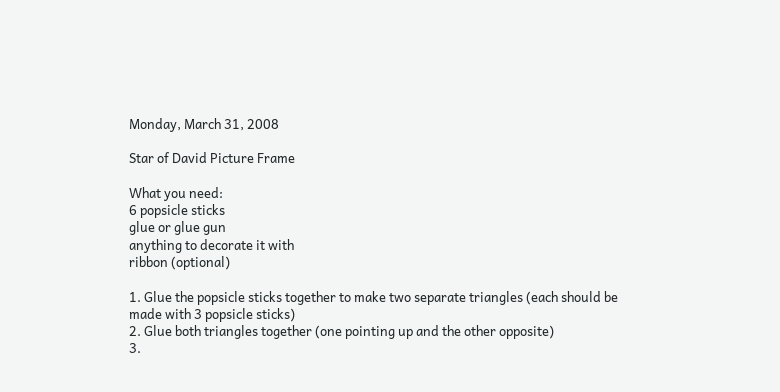Monday, March 31, 2008

Star of David Picture Frame

What you need:
6 popsicle sticks
glue or glue gun
anything to decorate it with
ribbon (optional)

1. Glue the popsicle sticks together to make two separate triangles (each should be made with 3 popsicle sticks)
2. Glue both triangles together (one pointing up and the other opposite)
3.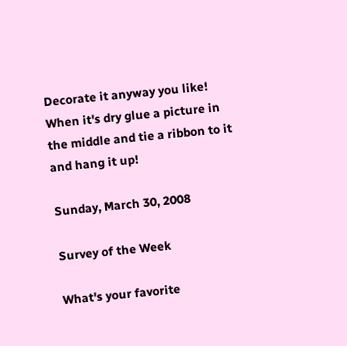Decorate it anyway you like! When it's dry glue a picture in the middle and tie a ribbon to it and hang it up!

Sunday, March 30, 2008

Survey of the Week

What's your favorite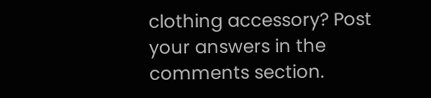clothing accessory? Post your answers in the comments section.